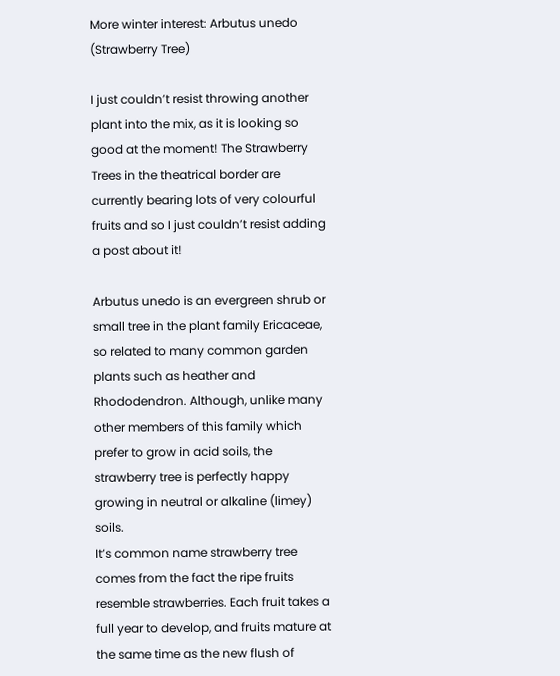More winter interest: Arbutus unedo (Strawberry Tree)

I just couldn’t resist throwing another plant into the mix, as it is looking so good at the moment! The Strawberry Trees in the theatrical border are currently bearing lots of very colourful fruits and so I just couldn’t resist adding a post about it!

Arbutus unedo is an evergreen shrub or small tree in the plant family Ericaceae, so related to many common garden plants such as heather and Rhododendron. Although, unlike many other members of this family which prefer to grow in acid soils, the strawberry tree is perfectly happy growing in neutral or alkaline (limey) soils.
It’s common name strawberry tree comes from the fact the ripe fruits resemble strawberries. Each fruit takes a full year to develop, and fruits mature at the same time as the new flush of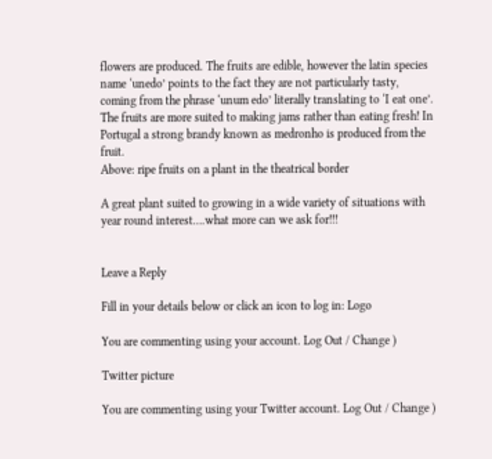flowers are produced. The fruits are edible, however the latin species name ‘unedo’ points to the fact they are not particularly tasty, coming from the phrase ‘unum edo’ literally translating to ‘I eat one’. The fruits are more suited to making jams rather than eating fresh! In Portugal a strong brandy known as medronho is produced from the fruit.
Above: ripe fruits on a plant in the theatrical border

A great plant suited to growing in a wide variety of situations with year round interest….what more can we ask for!!!


Leave a Reply

Fill in your details below or click an icon to log in: Logo

You are commenting using your account. Log Out / Change )

Twitter picture

You are commenting using your Twitter account. Log Out / Change )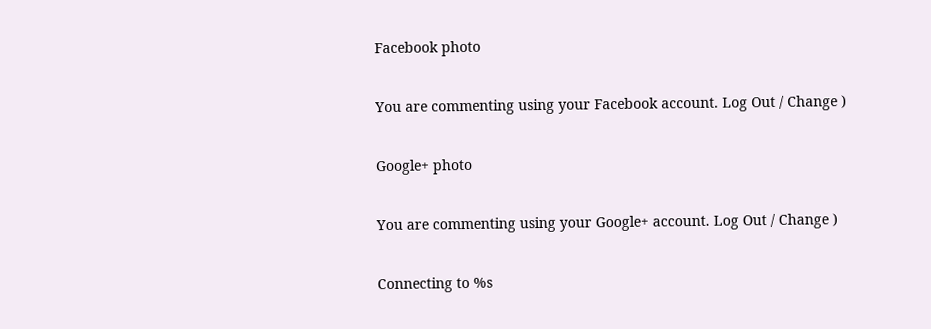Facebook photo

You are commenting using your Facebook account. Log Out / Change )

Google+ photo

You are commenting using your Google+ account. Log Out / Change )

Connecting to %s